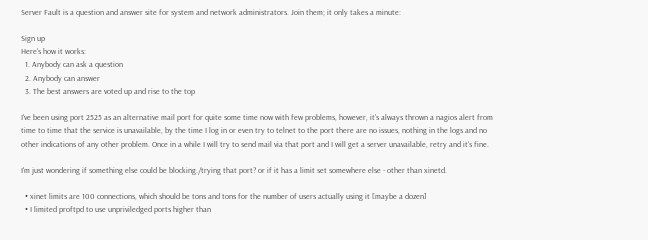Server Fault is a question and answer site for system and network administrators. Join them; it only takes a minute:

Sign up
Here's how it works:
  1. Anybody can ask a question
  2. Anybody can answer
  3. The best answers are voted up and rise to the top

I've been using port 2525 as an alternative mail port for quite some time now with few problems, however, it's always thrown a nagios alert from time to time that the service is unavailable, by the time I log in or even try to telnet to the port there are no issues, nothing in the logs and no other indications of any other problem. Once in a while I will try to send mail via that port and I will get a server unavailable, retry and it's fine.

I'm just wondering if something else could be blocking./trying that port? or if it has a limit set somewhere else - other than xinetd.

  • xinet limits are 100 connections, which should be tons and tons for the number of users actually using it [maybe a dozen]
  • I limited proftpd to use unpriviledged ports higher than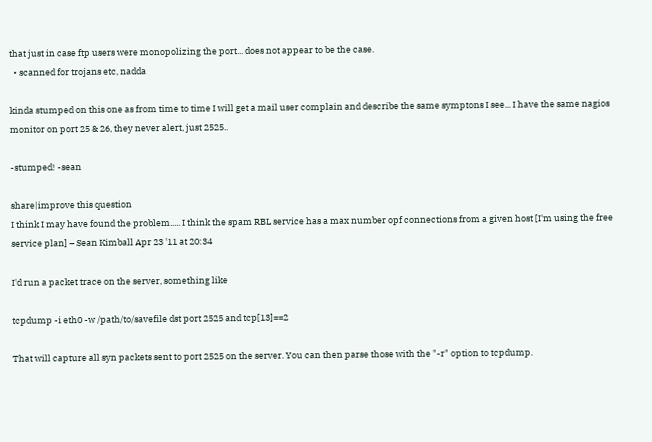that just in case ftp users were monopolizing the port... does not appear to be the case.
  • scanned for trojans etc, nadda

kinda stumped on this one as from time to time I will get a mail user complain and describe the same symptons I see... I have the same nagios monitor on port 25 & 26, they never alert, just 2525..

-stumped! -sean

share|improve this question
I think I may have found the problem..... I think the spam RBL service has a max number opf connections from a given host [I'm using the free service plan] – Sean Kimball Apr 23 '11 at 20:34

I'd run a packet trace on the server, something like

tcpdump -i eth0 -w /path/to/savefile dst port 2525 and tcp[13]==2

That will capture all syn packets sent to port 2525 on the server. You can then parse those with the "-r" option to tcpdump.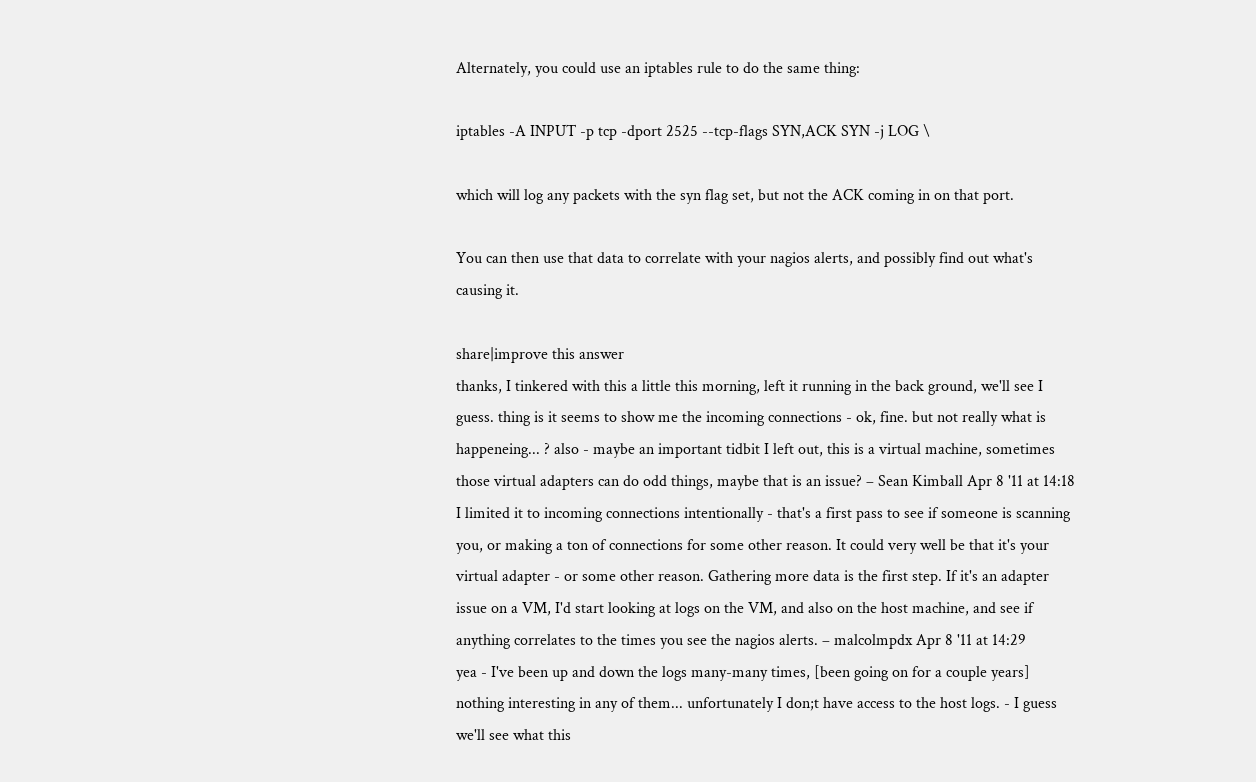Alternately, you could use an iptables rule to do the same thing:

iptables -A INPUT -p tcp -dport 2525 --tcp-flags SYN,ACK SYN -j LOG \

which will log any packets with the syn flag set, but not the ACK coming in on that port.

You can then use that data to correlate with your nagios alerts, and possibly find out what's causing it.

share|improve this answer
thanks, I tinkered with this a little this morning, left it running in the back ground, we'll see I guess. thing is it seems to show me the incoming connections - ok, fine. but not really what is happeneing... ? also - maybe an important tidbit I left out, this is a virtual machine, sometimes those virtual adapters can do odd things, maybe that is an issue? – Sean Kimball Apr 8 '11 at 14:18
I limited it to incoming connections intentionally - that's a first pass to see if someone is scanning you, or making a ton of connections for some other reason. It could very well be that it's your virtual adapter - or some other reason. Gathering more data is the first step. If it's an adapter issue on a VM, I'd start looking at logs on the VM, and also on the host machine, and see if anything correlates to the times you see the nagios alerts. – malcolmpdx Apr 8 '11 at 14:29
yea - I've been up and down the logs many-many times, [been going on for a couple years] nothing interesting in any of them... unfortunately I don;t have access to the host logs. - I guess we'll see what this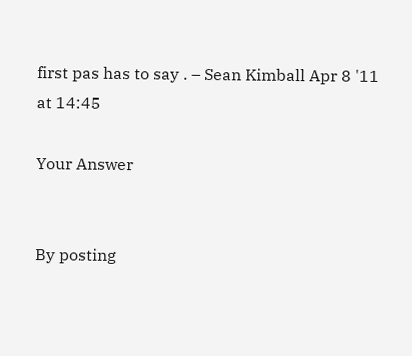first pas has to say . – Sean Kimball Apr 8 '11 at 14:45

Your Answer


By posting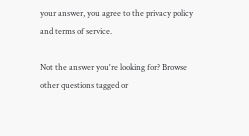your answer, you agree to the privacy policy and terms of service.

Not the answer you're looking for? Browse other questions tagged or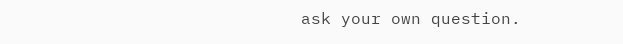ask your own question.